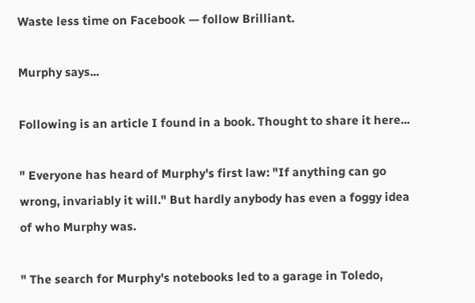Waste less time on Facebook — follow Brilliant.

Murphy says...

Following is an article I found in a book. Thought to share it here...

" Everyone has heard of Murphy's first law: "If anything can go wrong, invariably it will." But hardly anybody has even a foggy idea of who Murphy was.

" The search for Murphy's notebooks led to a garage in Toledo,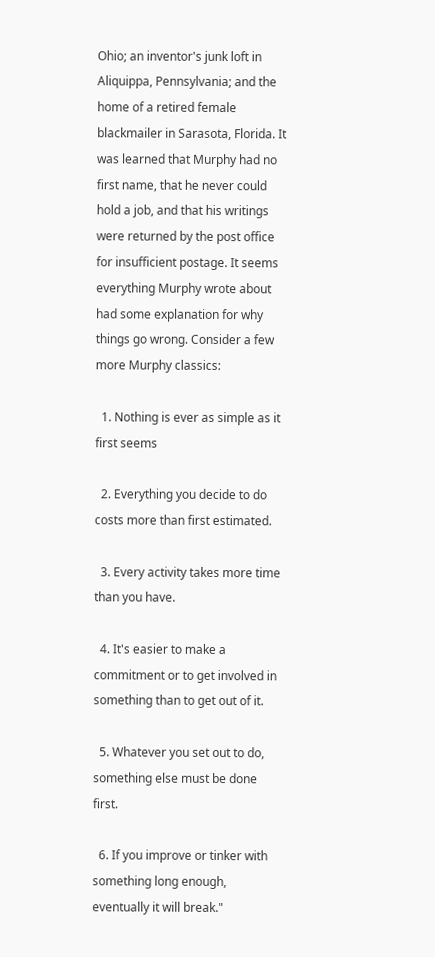Ohio; an inventor's junk loft in Aliquippa, Pennsylvania; and the home of a retired female blackmailer in Sarasota, Florida. It was learned that Murphy had no first name, that he never could hold a job, and that his writings were returned by the post office for insufficient postage. It seems everything Murphy wrote about had some explanation for why things go wrong. Consider a few more Murphy classics:

  1. Nothing is ever as simple as it first seems

  2. Everything you decide to do costs more than first estimated.

  3. Every activity takes more time than you have.

  4. It's easier to make a commitment or to get involved in something than to get out of it.

  5. Whatever you set out to do, something else must be done first.

  6. If you improve or tinker with something long enough, eventually it will break."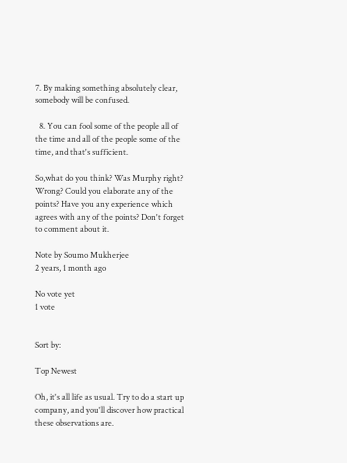7. By making something absolutely clear, somebody will be confused.

  8. You can fool some of the people all of the time and all of the people some of the time, and that's sufficient.

So,what do you think? Was Murphy right? Wrong? Could you elaborate any of the points? Have you any experience which agrees with any of the points? Don't forget to comment about it.

Note by Soumo Mukherjee
2 years, 1 month ago

No vote yet
1 vote


Sort by:

Top Newest

Oh, it's all life as usual. Try to do a start up company, and you'll discover how practical these observations are.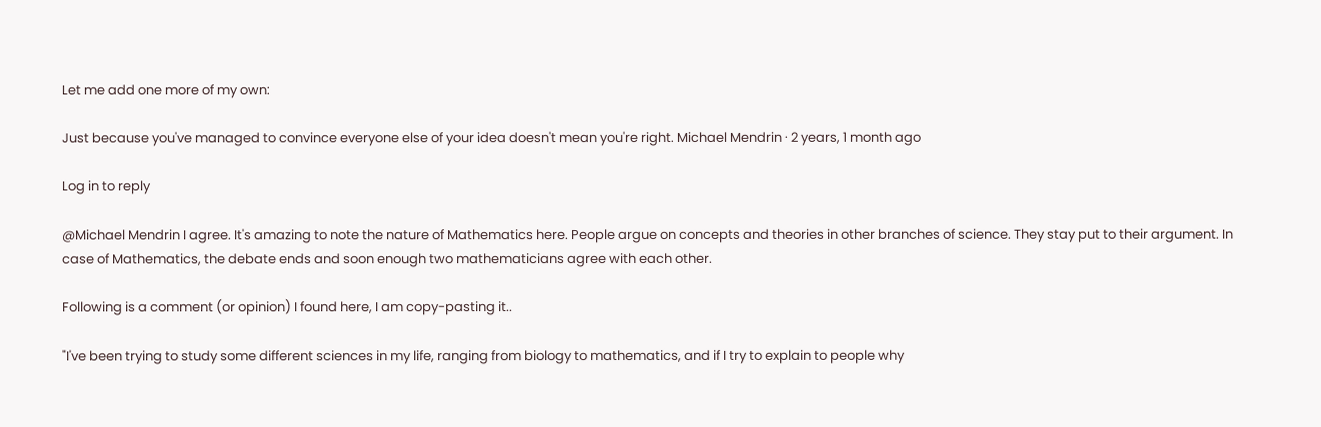Let me add one more of my own:

Just because you've managed to convince everyone else of your idea doesn't mean you're right. Michael Mendrin · 2 years, 1 month ago

Log in to reply

@Michael Mendrin I agree. It's amazing to note the nature of Mathematics here. People argue on concepts and theories in other branches of science. They stay put to their argument. In case of Mathematics, the debate ends and soon enough two mathematicians agree with each other.

Following is a comment (or opinion) I found here, I am copy-pasting it..

"I've been trying to study some different sciences in my life, ranging from biology to mathematics, and if I try to explain to people why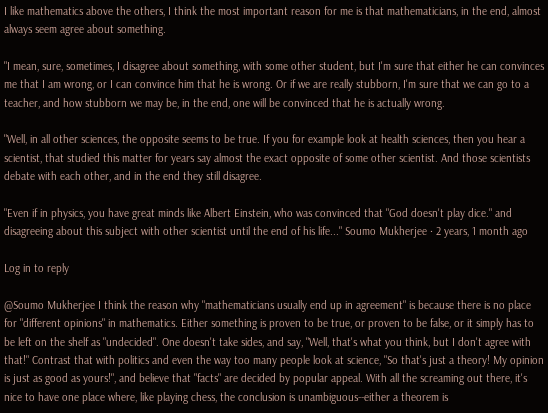I like mathematics above the others, I think the most important reason for me is that mathematicians, in the end, almost always seem agree about something.

"I mean, sure, sometimes, I disagree about something, with some other student, but I'm sure that either he can convinces me that I am wrong, or I can convince him that he is wrong. Or if we are really stubborn, I'm sure that we can go to a teacher, and how stubborn we may be, in the end, one will be convinced that he is actually wrong.

"Well, in all other sciences, the opposite seems to be true. If you for example look at health sciences, then you hear a scientist, that studied this matter for years say almost the exact opposite of some other scientist. And those scientists debate with each other, and in the end they still disagree.

"Even if in physics, you have great minds like Albert Einstein, who was convinced that "God doesn't play dice." and disagreeing about this subject with other scientist until the end of his life..." Soumo Mukherjee · 2 years, 1 month ago

Log in to reply

@Soumo Mukherjee I think the reason why "mathematicians usually end up in agreement" is because there is no place for "different opinions" in mathematics. Either something is proven to be true, or proven to be false, or it simply has to be left on the shelf as "undecided". One doesn't take sides, and say, "Well, that's what you think, but I don't agree with that!" Contrast that with politics and even the way too many people look at science, "So that's just a theory! My opinion is just as good as yours!", and believe that "facts" are decided by popular appeal. With all the screaming out there, it's nice to have one place where, like playing chess, the conclusion is unambiguous--either a theorem is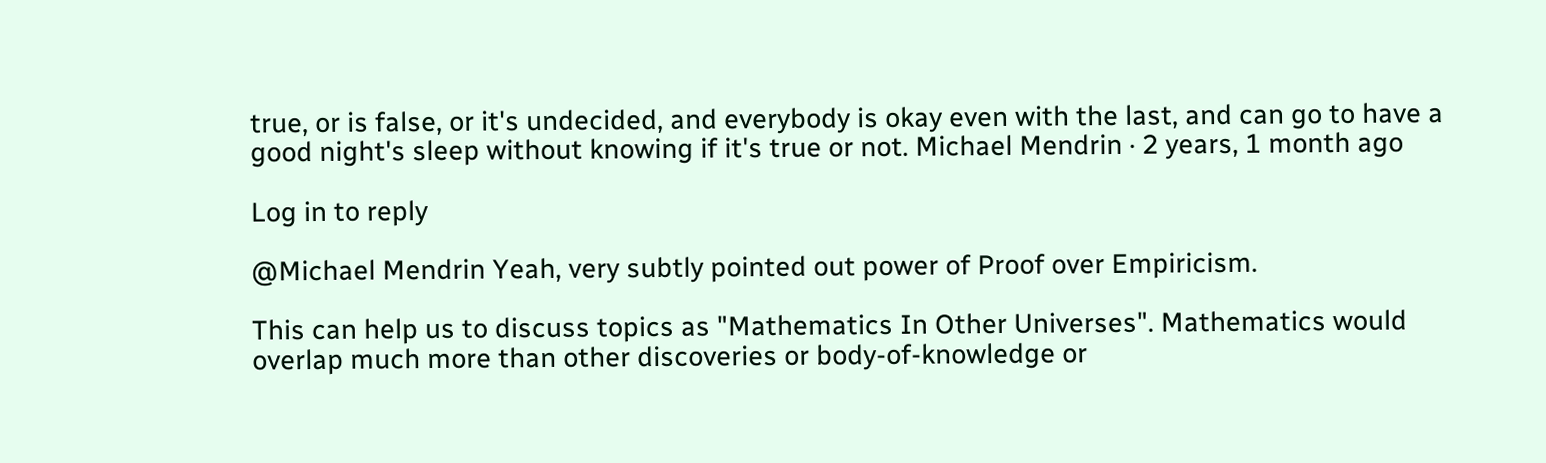true, or is false, or it's undecided, and everybody is okay even with the last, and can go to have a good night's sleep without knowing if it's true or not. Michael Mendrin · 2 years, 1 month ago

Log in to reply

@Michael Mendrin Yeah, very subtly pointed out power of Proof over Empiricism.

This can help us to discuss topics as "Mathematics In Other Universes". Mathematics would overlap much more than other discoveries or body-of-knowledge or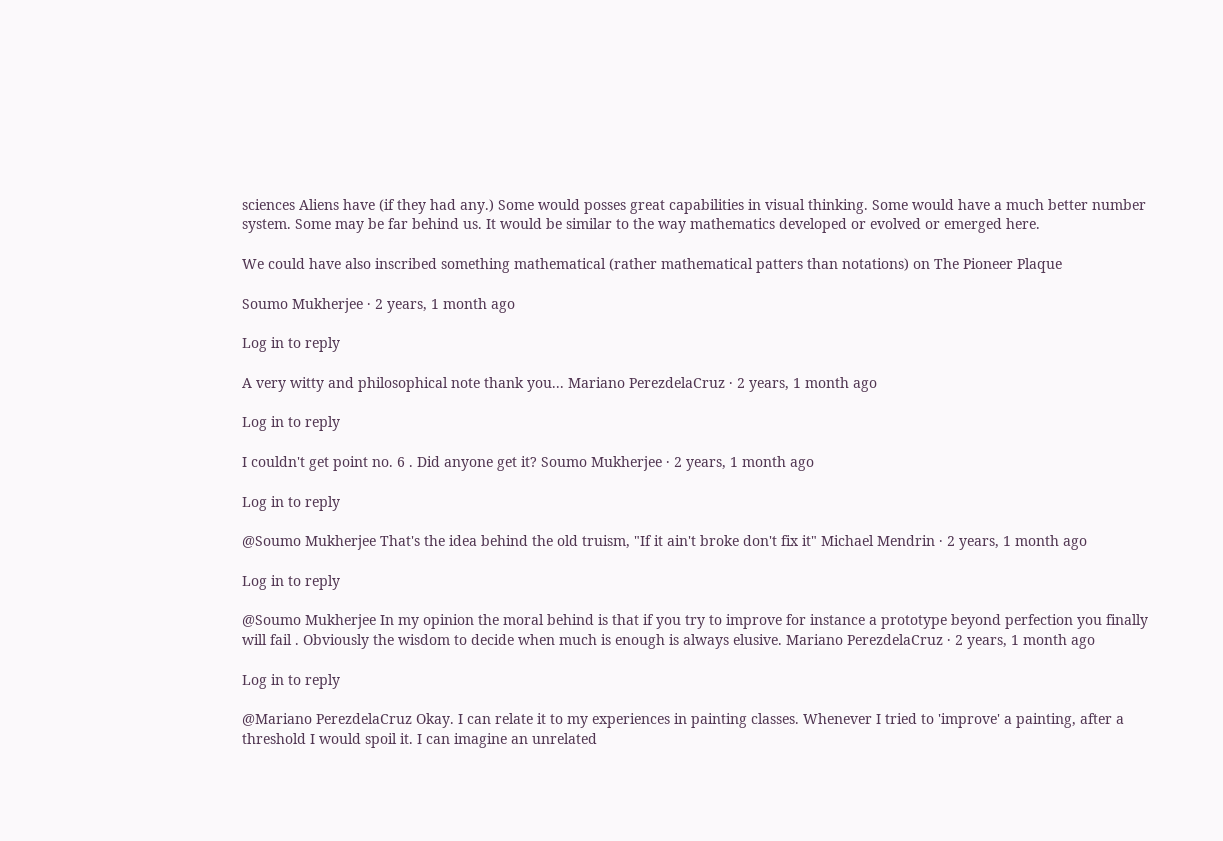sciences Aliens have (if they had any.) Some would posses great capabilities in visual thinking. Some would have a much better number system. Some may be far behind us. It would be similar to the way mathematics developed or evolved or emerged here.

We could have also inscribed something mathematical (rather mathematical patters than notations) on The Pioneer Plaque

Soumo Mukherjee · 2 years, 1 month ago

Log in to reply

A very witty and philosophical note thank you... Mariano PerezdelaCruz · 2 years, 1 month ago

Log in to reply

I couldn't get point no. 6 . Did anyone get it? Soumo Mukherjee · 2 years, 1 month ago

Log in to reply

@Soumo Mukherjee That's the idea behind the old truism, "If it ain't broke don't fix it" Michael Mendrin · 2 years, 1 month ago

Log in to reply

@Soumo Mukherjee In my opinion the moral behind is that if you try to improve for instance a prototype beyond perfection you finally will fail . Obviously the wisdom to decide when much is enough is always elusive. Mariano PerezdelaCruz · 2 years, 1 month ago

Log in to reply

@Mariano PerezdelaCruz Okay. I can relate it to my experiences in painting classes. Whenever I tried to 'improve' a painting, after a threshold I would spoil it. I can imagine an unrelated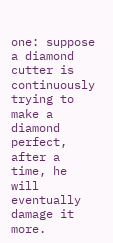one: suppose a diamond cutter is continuously trying to make a diamond perfect, after a time, he will eventually damage it more.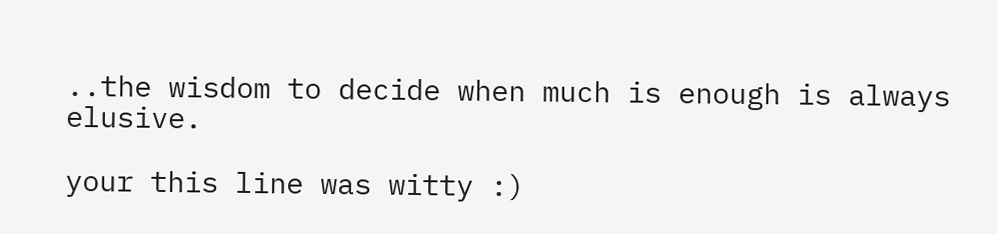..the wisdom to decide when much is enough is always elusive.

your this line was witty :)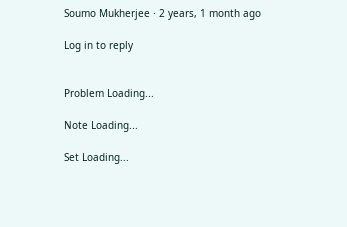Soumo Mukherjee · 2 years, 1 month ago

Log in to reply


Problem Loading...

Note Loading...

Set Loading...